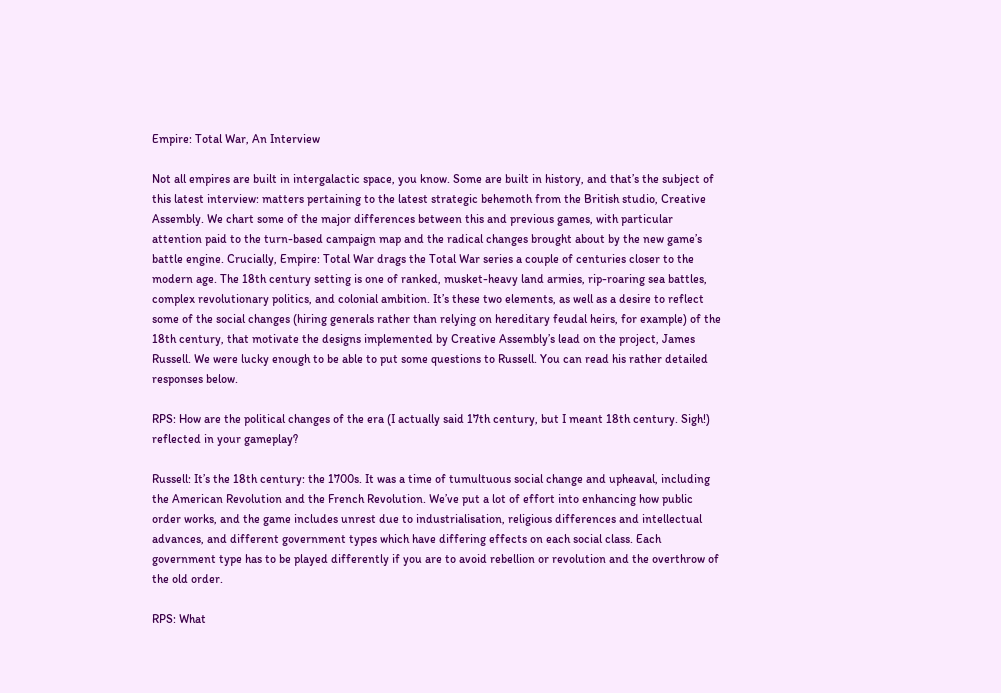Empire: Total War, An Interview

Not all empires are built in intergalactic space, you know. Some are built in history, and that’s the subject of this latest interview: matters pertaining to the latest strategic behemoth from the British studio, Creative Assembly. We chart some of the major differences between this and previous games, with particular attention paid to the turn-based campaign map and the radical changes brought about by the new game’s battle engine. Crucially, Empire: Total War drags the Total War series a couple of centuries closer to the modern age. The 18th century setting is one of ranked, musket-heavy land armies, rip-roaring sea battles, complex revolutionary politics, and colonial ambition. It’s these two elements, as well as a desire to reflect some of the social changes (hiring generals rather than relying on hereditary feudal heirs, for example) of the 18th century, that motivate the designs implemented by Creative Assembly’s lead on the project, James Russell. We were lucky enough to be able to put some questions to Russell. You can read his rather detailed responses below.

RPS: How are the political changes of the era (I actually said 17th century, but I meant 18th century. Sigh!) reflected in your gameplay?

Russell: It’s the 18th century: the 1700s. It was a time of tumultuous social change and upheaval, including the American Revolution and the French Revolution. We’ve put a lot of effort into enhancing how public order works, and the game includes unrest due to industrialisation, religious differences and intellectual advances, and different government types which have differing effects on each social class. Each government type has to be played differently if you are to avoid rebellion or revolution and the overthrow of the old order.

RPS: What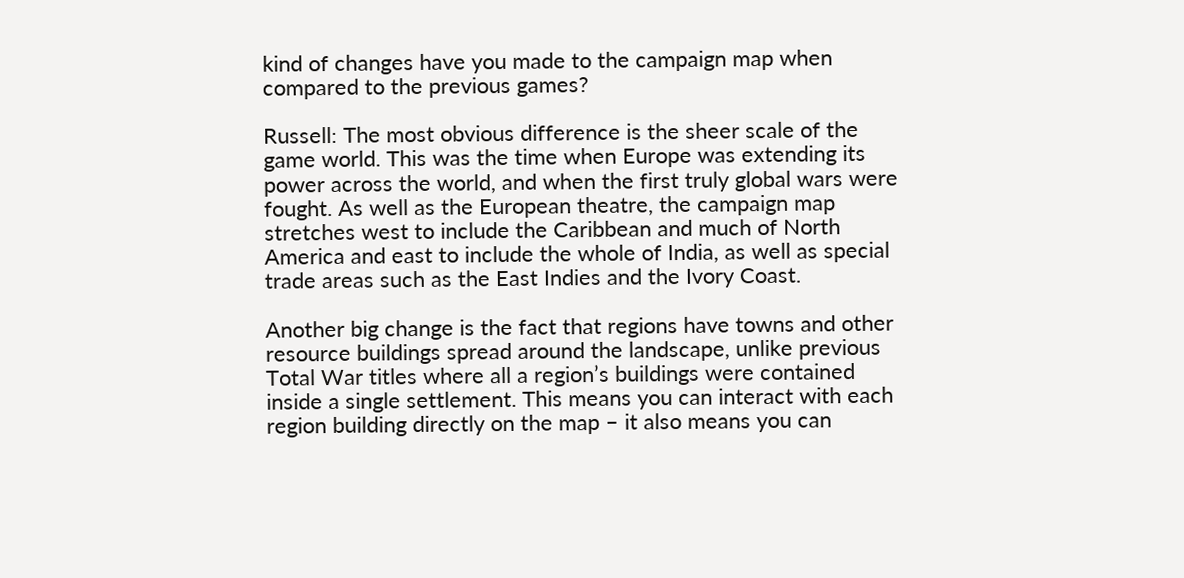kind of changes have you made to the campaign map when compared to the previous games?

Russell: The most obvious difference is the sheer scale of the game world. This was the time when Europe was extending its power across the world, and when the first truly global wars were fought. As well as the European theatre, the campaign map stretches west to include the Caribbean and much of North America and east to include the whole of India, as well as special trade areas such as the East Indies and the Ivory Coast.

Another big change is the fact that regions have towns and other resource buildings spread around the landscape, unlike previous Total War titles where all a region’s buildings were contained inside a single settlement. This means you can interact with each region building directly on the map – it also means you can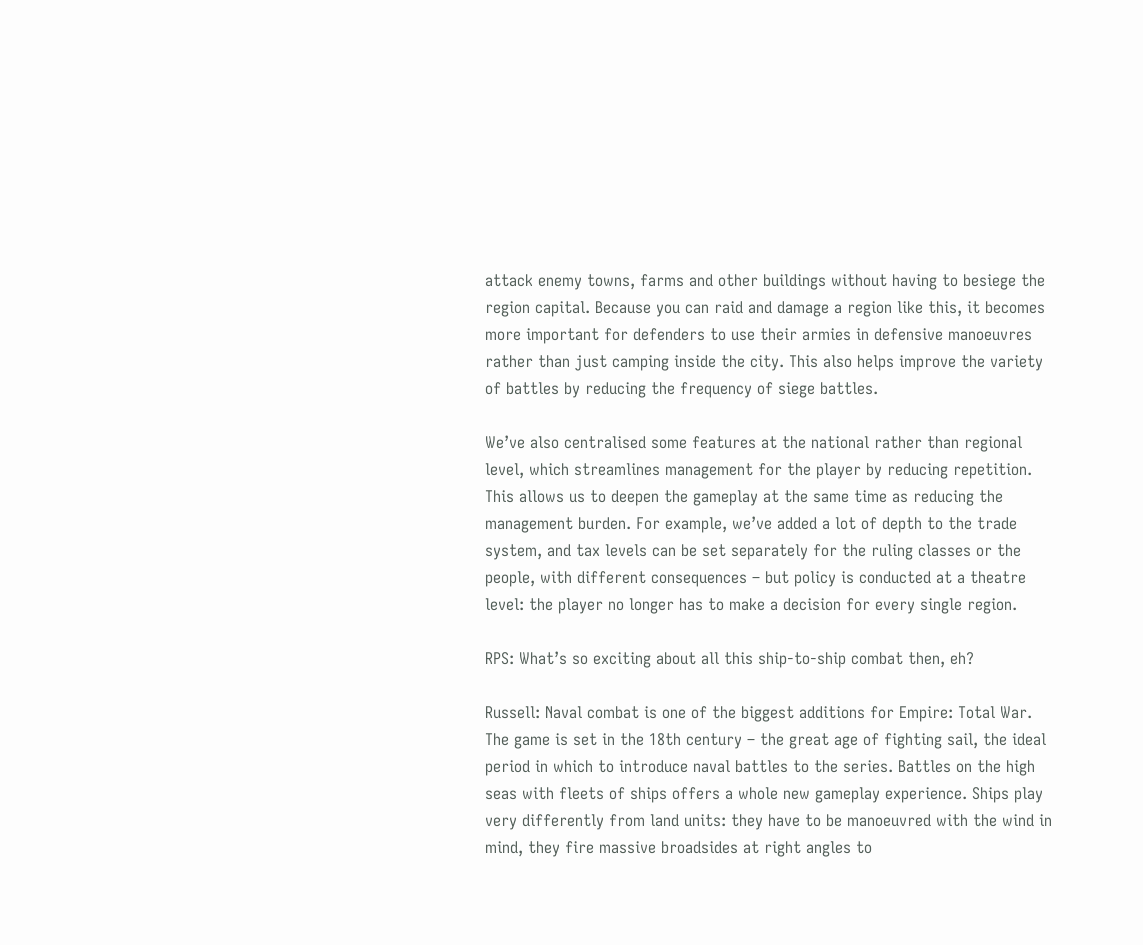attack enemy towns, farms and other buildings without having to besiege the region capital. Because you can raid and damage a region like this, it becomes more important for defenders to use their armies in defensive manoeuvres rather than just camping inside the city. This also helps improve the variety of battles by reducing the frequency of siege battles.

We’ve also centralised some features at the national rather than regional level, which streamlines management for the player by reducing repetition. This allows us to deepen the gameplay at the same time as reducing the management burden. For example, we’ve added a lot of depth to the trade system, and tax levels can be set separately for the ruling classes or the people, with different consequences – but policy is conducted at a theatre level: the player no longer has to make a decision for every single region.

RPS: What’s so exciting about all this ship-to-ship combat then, eh?

Russell: Naval combat is one of the biggest additions for Empire: Total War. The game is set in the 18th century – the great age of fighting sail, the ideal period in which to introduce naval battles to the series. Battles on the high seas with fleets of ships offers a whole new gameplay experience. Ships play very differently from land units: they have to be manoeuvred with the wind in mind, they fire massive broadsides at right angles to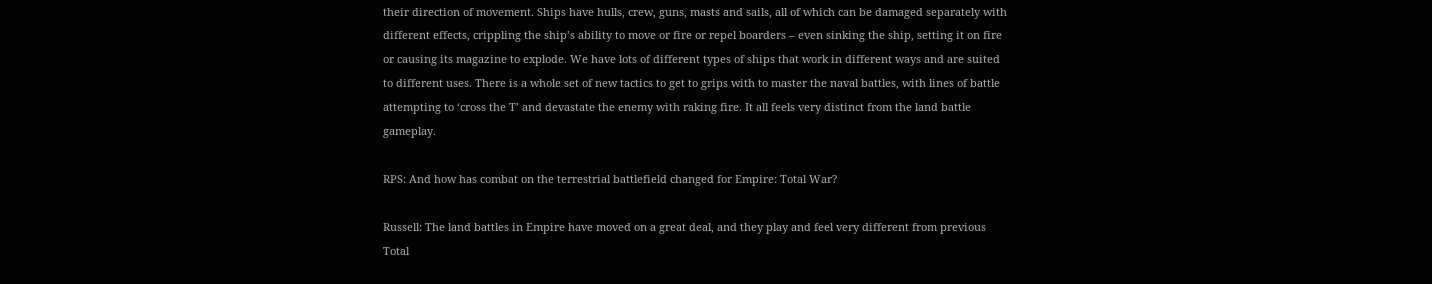their direction of movement. Ships have hulls, crew, guns, masts and sails, all of which can be damaged separately with different effects, crippling the ship’s ability to move or fire or repel boarders – even sinking the ship, setting it on fire or causing its magazine to explode. We have lots of different types of ships that work in different ways and are suited to different uses. There is a whole set of new tactics to get to grips with to master the naval battles, with lines of battle attempting to ‘cross the T’ and devastate the enemy with raking fire. It all feels very distinct from the land battle gameplay.

RPS: And how has combat on the terrestrial battlefield changed for Empire: Total War?

Russell: The land battles in Empire have moved on a great deal, and they play and feel very different from previous Total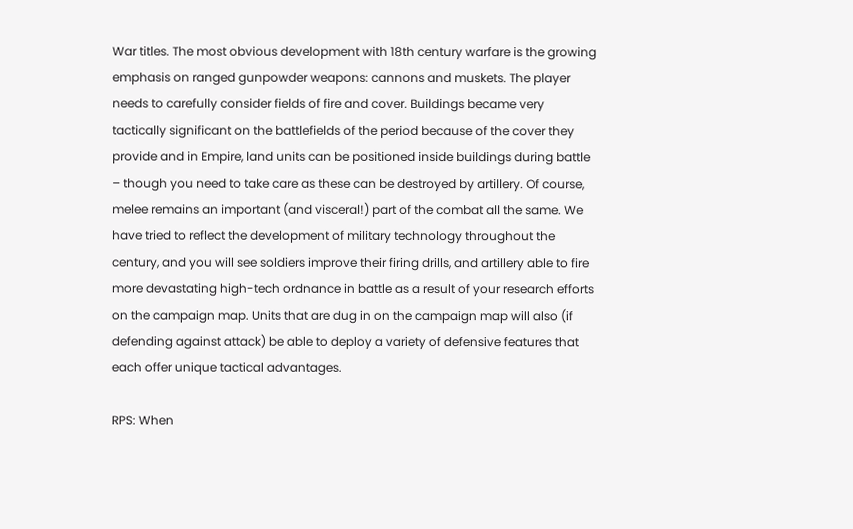War titles. The most obvious development with 18th century warfare is the growing emphasis on ranged gunpowder weapons: cannons and muskets. The player needs to carefully consider fields of fire and cover. Buildings became very tactically significant on the battlefields of the period because of the cover they provide and in Empire, land units can be positioned inside buildings during battle – though you need to take care as these can be destroyed by artillery. Of course, melee remains an important (and visceral!) part of the combat all the same. We have tried to reflect the development of military technology throughout the century, and you will see soldiers improve their firing drills, and artillery able to fire more devastating high-tech ordnance in battle as a result of your research efforts on the campaign map. Units that are dug in on the campaign map will also (if defending against attack) be able to deploy a variety of defensive features that each offer unique tactical advantages.

RPS: When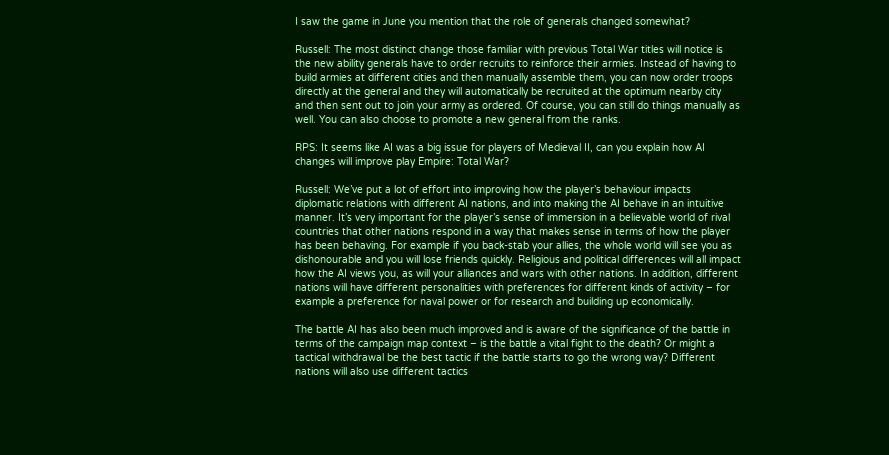I saw the game in June you mention that the role of generals changed somewhat?

Russell: The most distinct change those familiar with previous Total War titles will notice is the new ability generals have to order recruits to reinforce their armies. Instead of having to build armies at different cities and then manually assemble them, you can now order troops directly at the general and they will automatically be recruited at the optimum nearby city and then sent out to join your army as ordered. Of course, you can still do things manually as well. You can also choose to promote a new general from the ranks.

RPS: It seems like AI was a big issue for players of Medieval II, can you explain how AI changes will improve play Empire: Total War?

Russell: We’ve put a lot of effort into improving how the player’s behaviour impacts diplomatic relations with different AI nations, and into making the AI behave in an intuitive manner. It’s very important for the player’s sense of immersion in a believable world of rival countries that other nations respond in a way that makes sense in terms of how the player has been behaving. For example if you back-stab your allies, the whole world will see you as dishonourable and you will lose friends quickly. Religious and political differences will all impact how the AI views you, as will your alliances and wars with other nations. In addition, different nations will have different personalities with preferences for different kinds of activity – for example a preference for naval power or for research and building up economically.

The battle AI has also been much improved and is aware of the significance of the battle in terms of the campaign map context – is the battle a vital fight to the death? Or might a tactical withdrawal be the best tactic if the battle starts to go the wrong way? Different nations will also use different tactics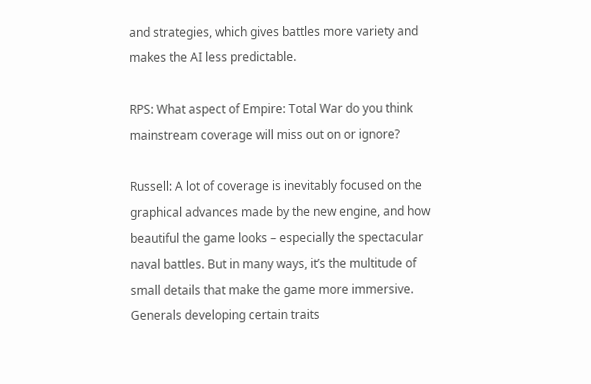and strategies, which gives battles more variety and makes the AI less predictable.

RPS: What aspect of Empire: Total War do you think mainstream coverage will miss out on or ignore?

Russell: A lot of coverage is inevitably focused on the graphical advances made by the new engine, and how beautiful the game looks – especially the spectacular naval battles. But in many ways, it’s the multitude of small details that make the game more immersive. Generals developing certain traits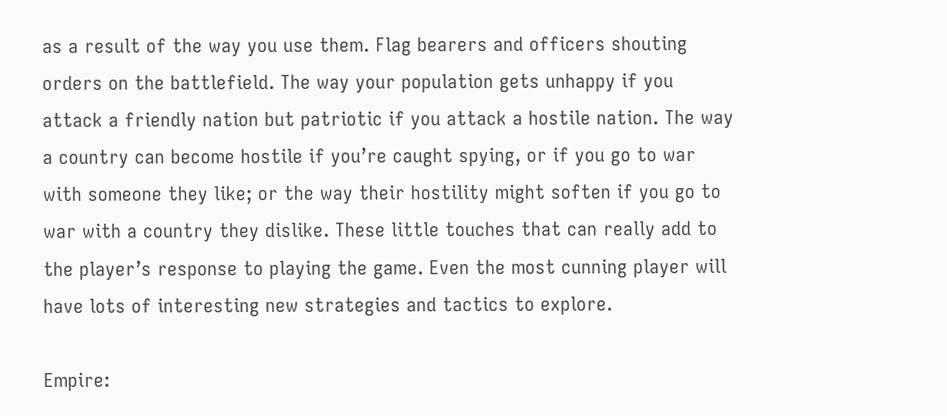as a result of the way you use them. Flag bearers and officers shouting orders on the battlefield. The way your population gets unhappy if you attack a friendly nation but patriotic if you attack a hostile nation. The way a country can become hostile if you’re caught spying, or if you go to war with someone they like; or the way their hostility might soften if you go to war with a country they dislike. These little touches that can really add to the player’s response to playing the game. Even the most cunning player will have lots of interesting new strategies and tactics to explore.

Empire: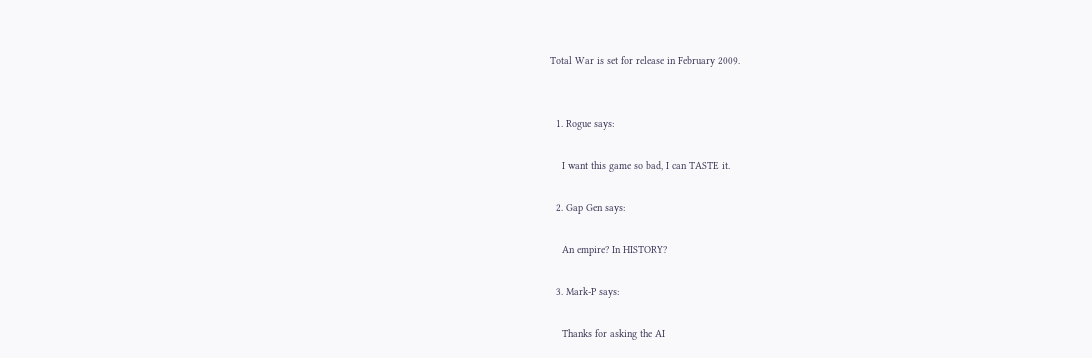Total War is set for release in February 2009.


  1. Rogue says:

    I want this game so bad, I can TASTE it.

  2. Gap Gen says:

    An empire? In HISTORY?

  3. Mark-P says:

    Thanks for asking the AI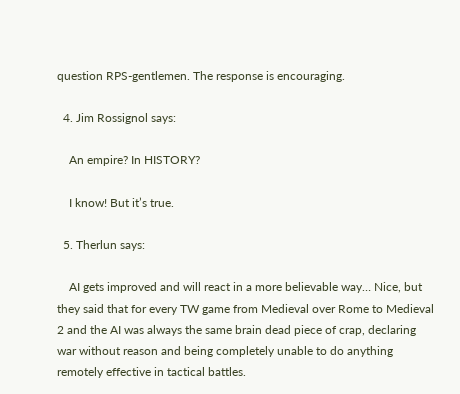question RPS-gentlemen. The response is encouraging.

  4. Jim Rossignol says:

    An empire? In HISTORY?

    I know! But it’s true.

  5. Therlun says:

    AI gets improved and will react in a more believable way… Nice, but they said that for every TW game from Medieval over Rome to Medieval 2 and the AI was always the same brain dead piece of crap, declaring war without reason and being completely unable to do anything remotely effective in tactical battles.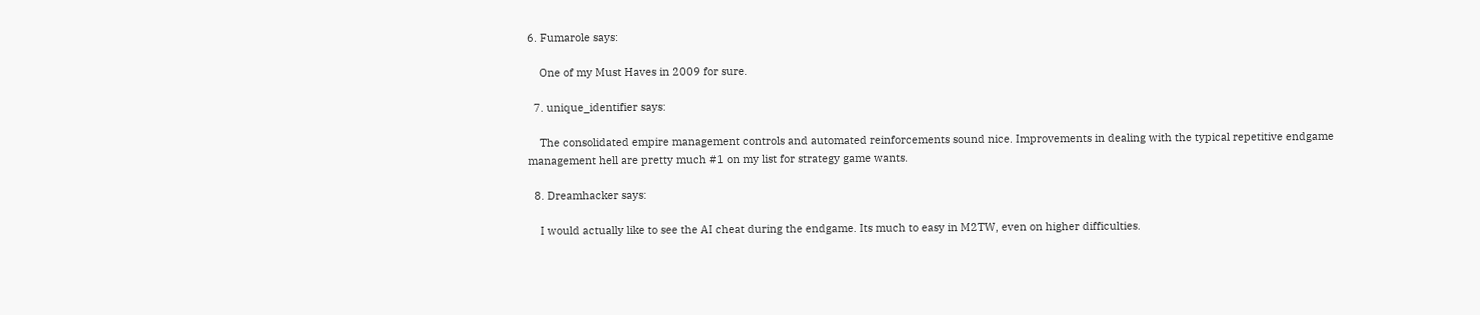6. Fumarole says:

    One of my Must Haves in 2009 for sure.

  7. unique_identifier says:

    The consolidated empire management controls and automated reinforcements sound nice. Improvements in dealing with the typical repetitive endgame management hell are pretty much #1 on my list for strategy game wants.

  8. Dreamhacker says:

    I would actually like to see the AI cheat during the endgame. Its much to easy in M2TW, even on higher difficulties.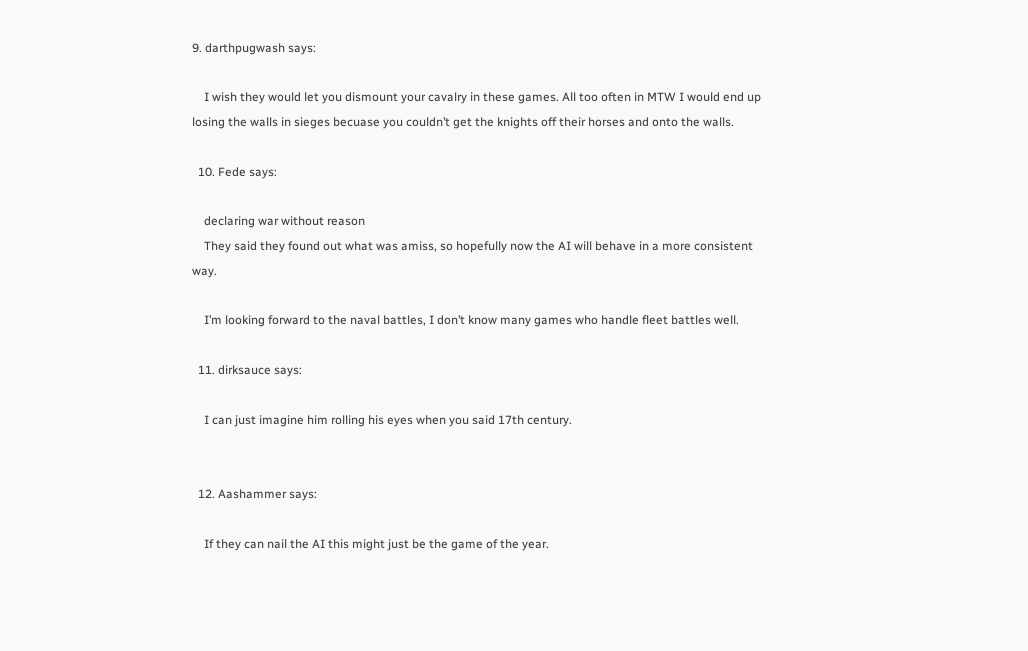9. darthpugwash says:

    I wish they would let you dismount your cavalry in these games. All too often in MTW I would end up losing the walls in sieges becuase you couldn’t get the knights off their horses and onto the walls.

  10. Fede says:

    declaring war without reason
    They said they found out what was amiss, so hopefully now the AI will behave in a more consistent way.

    I’m looking forward to the naval battles, I don’t know many games who handle fleet battles well.

  11. dirksauce says:

    I can just imagine him rolling his eyes when you said 17th century.


  12. Aashammer says:

    If they can nail the AI this might just be the game of the year.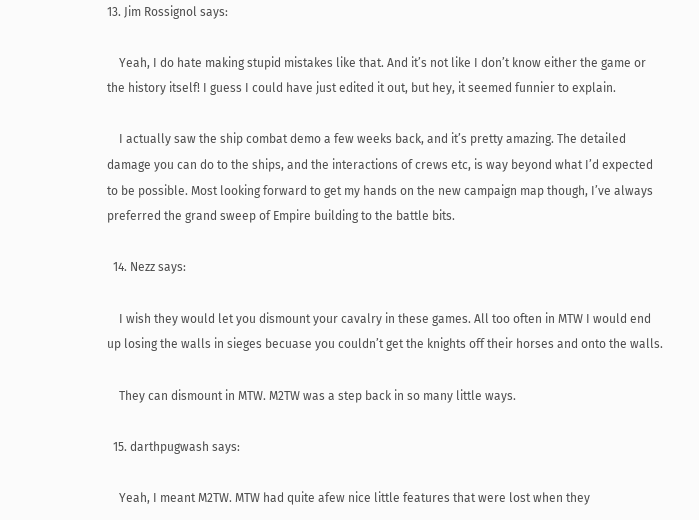13. Jim Rossignol says:

    Yeah, I do hate making stupid mistakes like that. And it’s not like I don’t know either the game or the history itself! I guess I could have just edited it out, but hey, it seemed funnier to explain.

    I actually saw the ship combat demo a few weeks back, and it’s pretty amazing. The detailed damage you can do to the ships, and the interactions of crews etc, is way beyond what I’d expected to be possible. Most looking forward to get my hands on the new campaign map though, I’ve always preferred the grand sweep of Empire building to the battle bits.

  14. Nezz says:

    I wish they would let you dismount your cavalry in these games. All too often in MTW I would end up losing the walls in sieges becuase you couldn’t get the knights off their horses and onto the walls.

    They can dismount in MTW. M2TW was a step back in so many little ways.

  15. darthpugwash says:

    Yeah, I meant M2TW. MTW had quite afew nice little features that were lost when they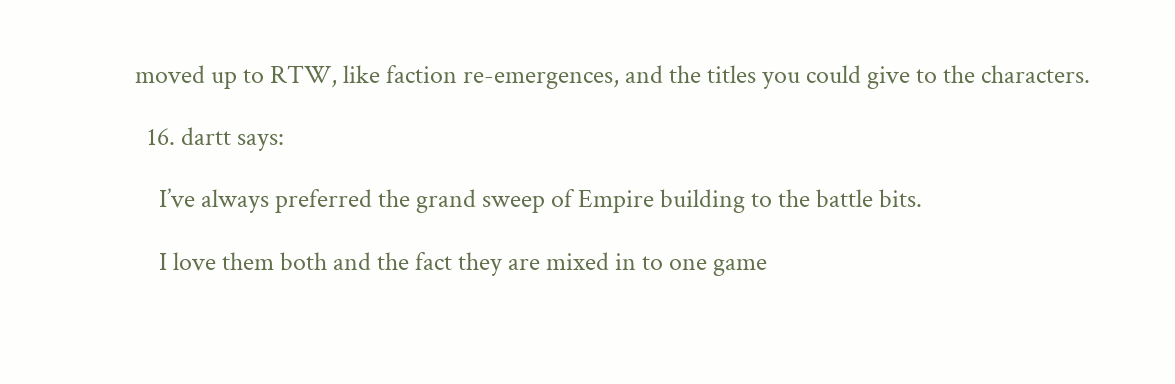moved up to RTW, like faction re-emergences, and the titles you could give to the characters.

  16. dartt says:

    I’ve always preferred the grand sweep of Empire building to the battle bits.

    I love them both and the fact they are mixed in to one game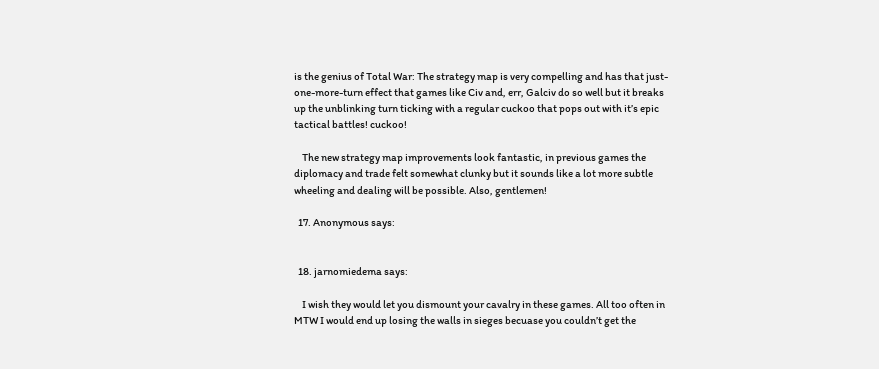is the genius of Total War: The strategy map is very compelling and has that just-one-more-turn effect that games like Civ and, err, Galciv do so well but it breaks up the unblinking turn ticking with a regular cuckoo that pops out with it’s epic tactical battles! cuckoo!

    The new strategy map improvements look fantastic, in previous games the diplomacy and trade felt somewhat clunky but it sounds like a lot more subtle wheeling and dealing will be possible. Also, gentlemen!

  17. Anonymous says:


  18. jarnomiedema says:

    I wish they would let you dismount your cavalry in these games. All too often in MTW I would end up losing the walls in sieges becuase you couldn’t get the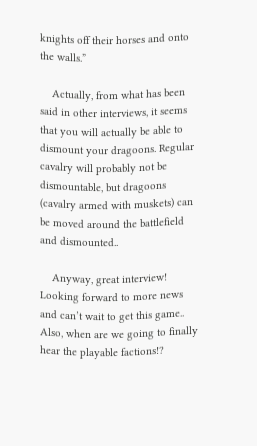knights off their horses and onto the walls.”

    Actually, from what has been said in other interviews, it seems that you will actually be able to dismount your dragoons. Regular cavalry will probably not be dismountable, but dragoons (cavalry armed with muskets) can be moved around the battlefield and dismounted..

    Anyway, great interview! Looking forward to more news and can’t wait to get this game.. Also, when are we going to finally hear the playable factions!?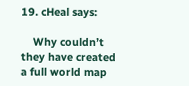19. cHeal says:

    Why couldn’t they have created a full world map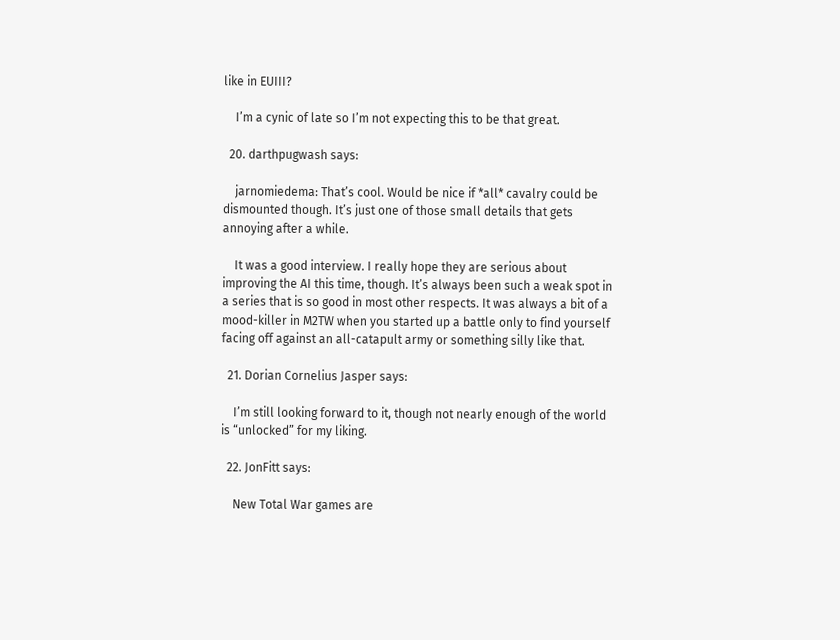like in EUIII?

    I’m a cynic of late so I’m not expecting this to be that great.

  20. darthpugwash says:

    jarnomiedema: That’s cool. Would be nice if *all* cavalry could be dismounted though. It’s just one of those small details that gets annoying after a while.

    It was a good interview. I really hope they are serious about improving the AI this time, though. It’s always been such a weak spot in a series that is so good in most other respects. It was always a bit of a mood-killer in M2TW when you started up a battle only to find yourself facing off against an all-catapult army or something silly like that.

  21. Dorian Cornelius Jasper says:

    I’m still looking forward to it, though not nearly enough of the world is “unlocked” for my liking.

  22. JonFitt says:

    New Total War games are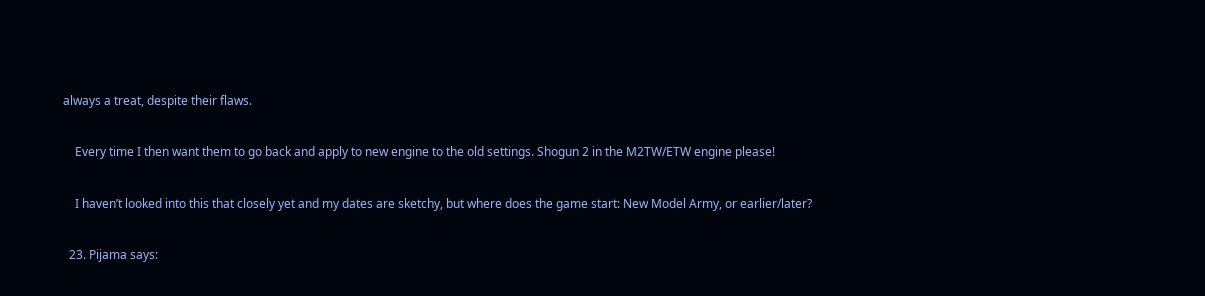always a treat, despite their flaws.

    Every time I then want them to go back and apply to new engine to the old settings. Shogun 2 in the M2TW/ETW engine please!

    I haven’t looked into this that closely yet and my dates are sketchy, but where does the game start: New Model Army, or earlier/later?

  23. Pijama says: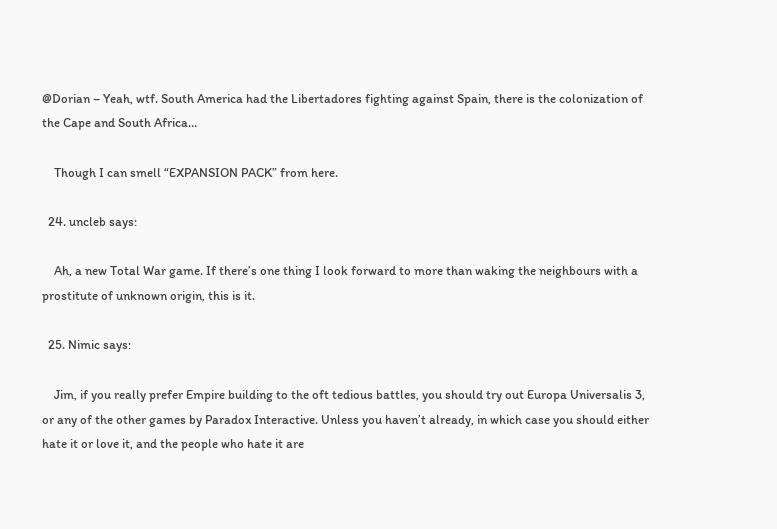@Dorian – Yeah, wtf. South America had the Libertadores fighting against Spain, there is the colonization of the Cape and South Africa…

    Though I can smell “EXPANSION PACK” from here.

  24. uncleb says:

    Ah, a new Total War game. If there’s one thing I look forward to more than waking the neighbours with a prostitute of unknown origin, this is it.

  25. Nimic says:

    Jim, if you really prefer Empire building to the oft tedious battles, you should try out Europa Universalis 3, or any of the other games by Paradox Interactive. Unless you haven’t already, in which case you should either hate it or love it, and the people who hate it are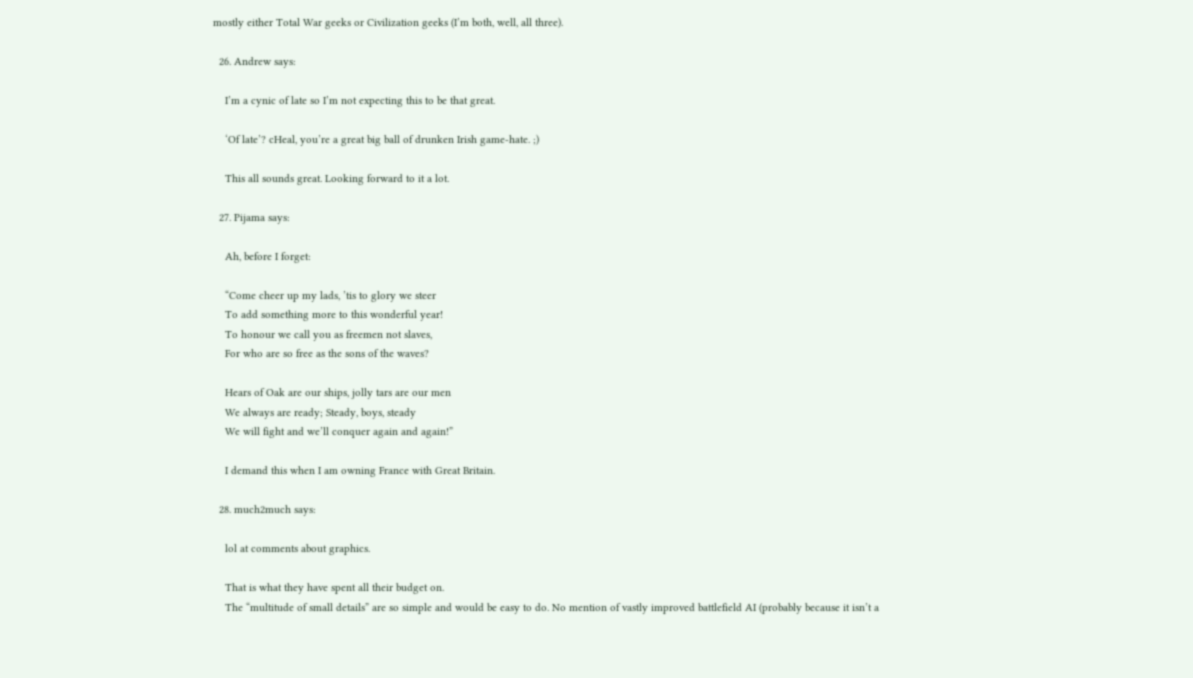mostly either Total War geeks or Civilization geeks (I’m both, well, all three).

  26. Andrew says:

    I’m a cynic of late so I’m not expecting this to be that great.

    ‘Of late’? cHeal, you’re a great big ball of drunken Irish game-hate. ;)

    This all sounds great. Looking forward to it a lot.

  27. Pijama says:

    Ah, before I forget:

    “Come cheer up my lads, ’tis to glory we steer
    To add something more to this wonderful year!
    To honour we call you as freemen not slaves,
    For who are so free as the sons of the waves?

    Hears of Oak are our ships, jolly tars are our men
    We always are ready; Steady, boys, steady
    We will fight and we’ll conquer again and again!”

    I demand this when I am owning France with Great Britain.

  28. much2much says:

    lol at comments about graphics.

    That is what they have spent all their budget on.
    The “multitude of small details” are so simple and would be easy to do. No mention of vastly improved battlefield AI (probably because it isn’t a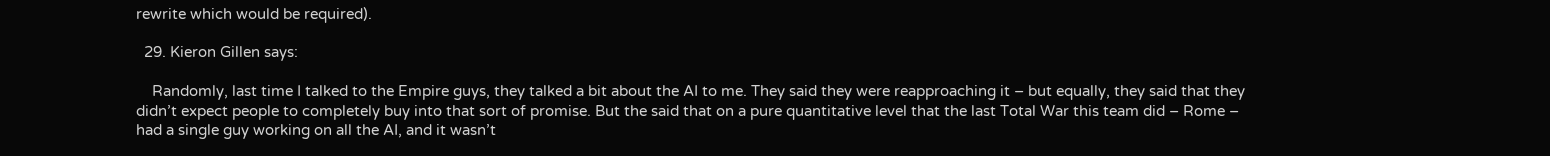rewrite which would be required).

  29. Kieron Gillen says:

    Randomly, last time I talked to the Empire guys, they talked a bit about the AI to me. They said they were reapproaching it – but equally, they said that they didn’t expect people to completely buy into that sort of promise. But the said that on a pure quantitative level that the last Total War this team did – Rome – had a single guy working on all the AI, and it wasn’t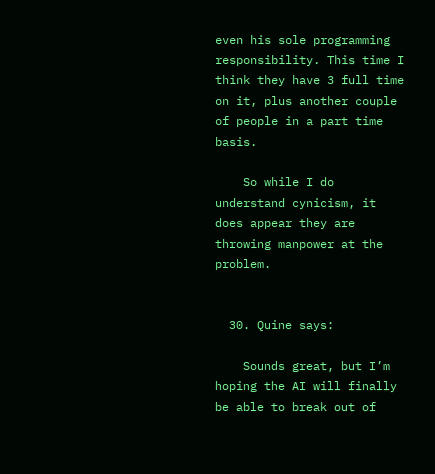even his sole programming responsibility. This time I think they have 3 full time on it, plus another couple of people in a part time basis.

    So while I do understand cynicism, it does appear they are throwing manpower at the problem.


  30. Quine says:

    Sounds great, but I’m hoping the AI will finally be able to break out of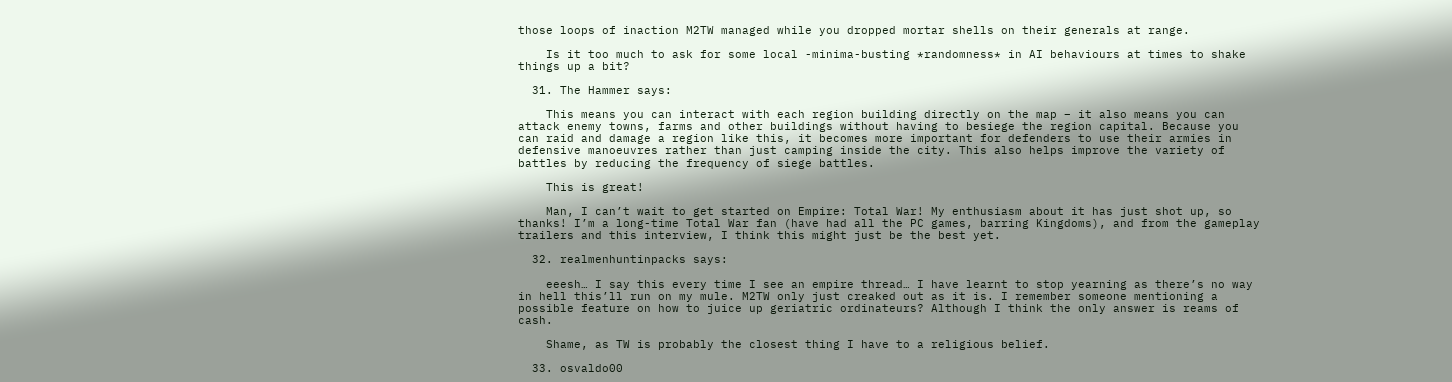those loops of inaction M2TW managed while you dropped mortar shells on their generals at range.

    Is it too much to ask for some local -minima-busting *randomness* in AI behaviours at times to shake things up a bit?

  31. The Hammer says:

    This means you can interact with each region building directly on the map – it also means you can attack enemy towns, farms and other buildings without having to besiege the region capital. Because you can raid and damage a region like this, it becomes more important for defenders to use their armies in defensive manoeuvres rather than just camping inside the city. This also helps improve the variety of battles by reducing the frequency of siege battles.

    This is great!

    Man, I can’t wait to get started on Empire: Total War! My enthusiasm about it has just shot up, so thanks! I’m a long-time Total War fan (have had all the PC games, barring Kingdoms), and from the gameplay trailers and this interview, I think this might just be the best yet.

  32. realmenhuntinpacks says:

    eeesh… I say this every time I see an empire thread… I have learnt to stop yearning as there’s no way in hell this’ll run on my mule. M2TW only just creaked out as it is. I remember someone mentioning a possible feature on how to juice up geriatric ordinateurs? Although I think the only answer is reams of cash.

    Shame, as TW is probably the closest thing I have to a religious belief.

  33. osvaldo00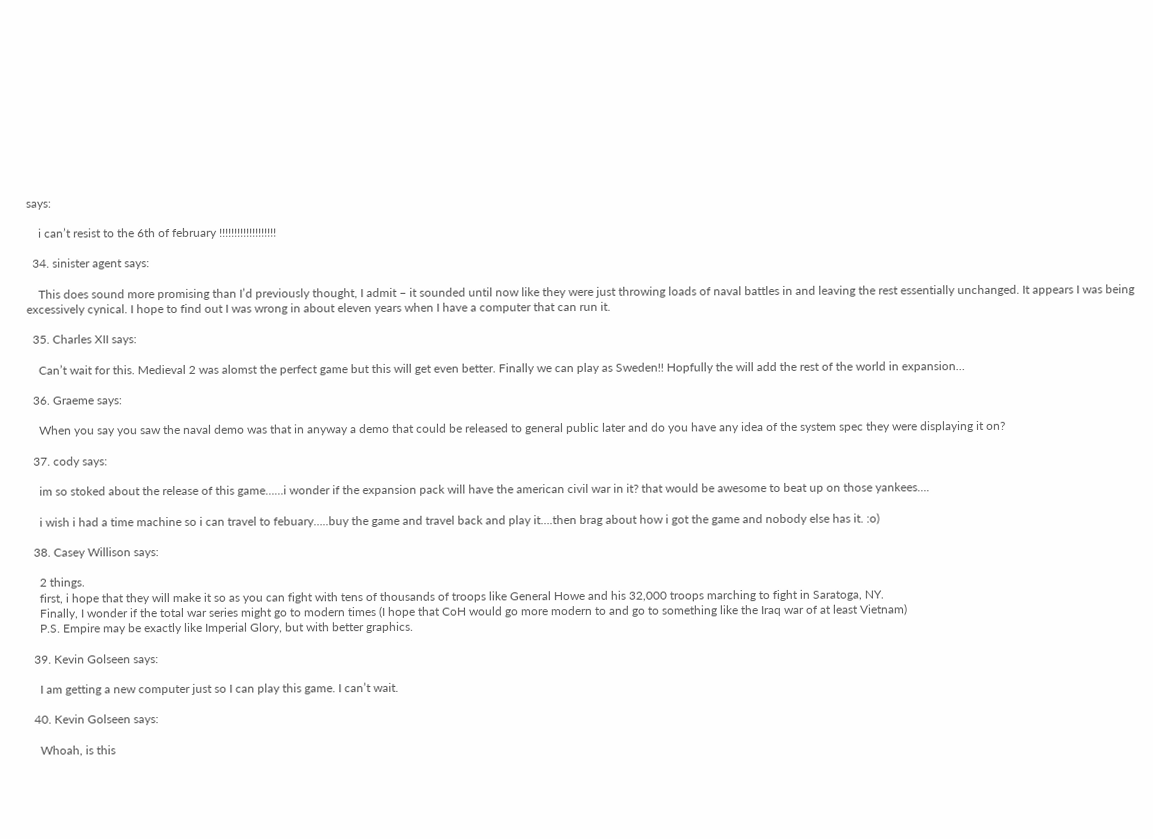says:

    i can’t resist to the 6th of february !!!!!!!!!!!!!!!!!!!

  34. sinister agent says:

    This does sound more promising than I’d previously thought, I admit – it sounded until now like they were just throwing loads of naval battles in and leaving the rest essentially unchanged. It appears I was being excessively cynical. I hope to find out I was wrong in about eleven years when I have a computer that can run it.

  35. Charles XII says:

    Can’t wait for this. Medieval 2 was alomst the perfect game but this will get even better. Finally we can play as Sweden!! Hopfully the will add the rest of the world in expansion…

  36. Graeme says:

    When you say you saw the naval demo was that in anyway a demo that could be released to general public later and do you have any idea of the system spec they were displaying it on?

  37. cody says:

    im so stoked about the release of this game……i wonder if the expansion pack will have the american civil war in it? that would be awesome to beat up on those yankees….

    i wish i had a time machine so i can travel to febuary…..buy the game and travel back and play it….then brag about how i got the game and nobody else has it. :o)

  38. Casey Willison says:

    2 things.
    first, i hope that they will make it so as you can fight with tens of thousands of troops like General Howe and his 32,000 troops marching to fight in Saratoga, NY.
    Finally, I wonder if the total war series might go to modern times (I hope that CoH would go more modern to and go to something like the Iraq war of at least Vietnam)
    P.S. Empire may be exactly like Imperial Glory, but with better graphics.

  39. Kevin Golseen says:

    I am getting a new computer just so I can play this game. I can’t wait.

  40. Kevin Golseen says:

    Whoah, is this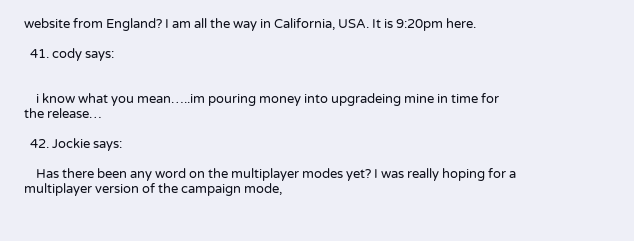website from England? I am all the way in California, USA. It is 9:20pm here.

  41. cody says:


    i know what you mean…..im pouring money into upgradeing mine in time for the release…

  42. Jockie says:

    Has there been any word on the multiplayer modes yet? I was really hoping for a multiplayer version of the campaign mode,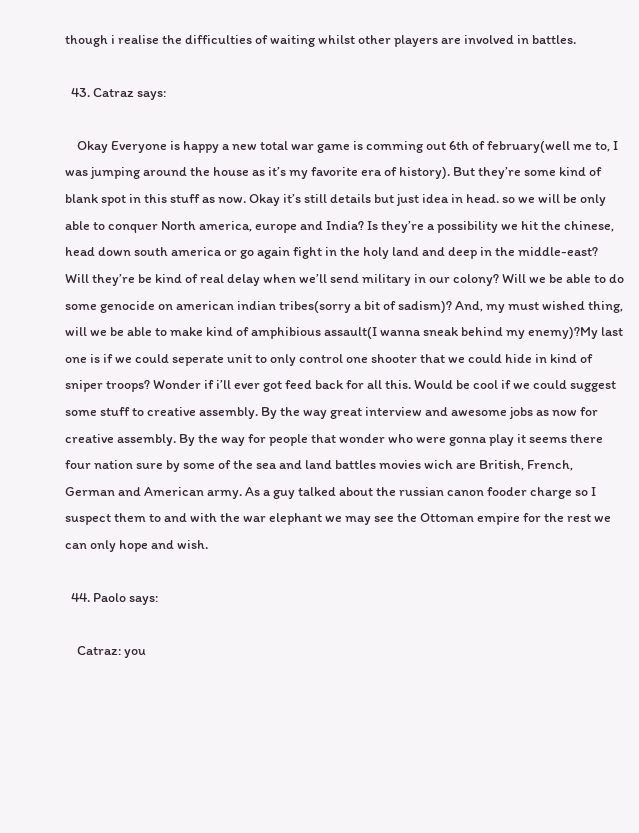though i realise the difficulties of waiting whilst other players are involved in battles.

  43. Catraz says:

    Okay Everyone is happy a new total war game is comming out 6th of february(well me to, I was jumping around the house as it’s my favorite era of history). But they’re some kind of blank spot in this stuff as now. Okay it’s still details but just idea in head. so we will be only able to conquer North america, europe and India? Is they’re a possibility we hit the chinese, head down south america or go again fight in the holy land and deep in the middle-east? Will they’re be kind of real delay when we’ll send military in our colony? Will we be able to do some genocide on american indian tribes(sorry a bit of sadism)? And, my must wished thing, will we be able to make kind of amphibious assault(I wanna sneak behind my enemy)?My last one is if we could seperate unit to only control one shooter that we could hide in kind of sniper troops? Wonder if i’ll ever got feed back for all this. Would be cool if we could suggest some stuff to creative assembly. By the way great interview and awesome jobs as now for creative assembly. By the way for people that wonder who were gonna play it seems there four nation sure by some of the sea and land battles movies wich are British, French, German and American army. As a guy talked about the russian canon fooder charge so I suspect them to and with the war elephant we may see the Ottoman empire for the rest we can only hope and wish.

  44. Paolo says:

    Catraz: you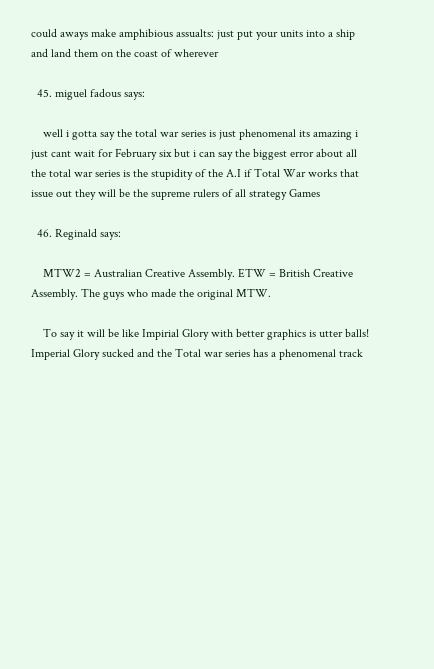could aways make amphibious assualts: just put your units into a ship and land them on the coast of wherever

  45. miguel fadous says:

    well i gotta say the total war series is just phenomenal its amazing i just cant wait for February six but i can say the biggest error about all the total war series is the stupidity of the A.I if Total War works that issue out they will be the supreme rulers of all strategy Games

  46. Reginald says:

    MTW2 = Australian Creative Assembly. ETW = British Creative Assembly. The guys who made the original MTW.

    To say it will be like Impirial Glory with better graphics is utter balls! Imperial Glory sucked and the Total war series has a phenomenal track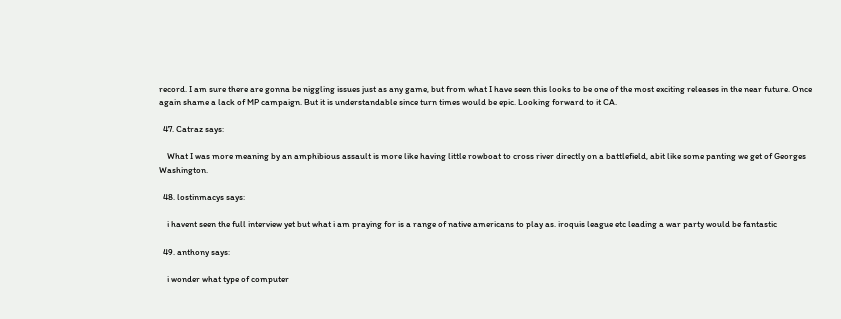record. I am sure there are gonna be niggling issues just as any game, but from what I have seen this looks to be one of the most exciting releases in the near future. Once again shame a lack of MP campaign. But it is understandable since turn times would be epic. Looking forward to it CA.

  47. Catraz says:

    What I was more meaning by an amphibious assault is more like having little rowboat to cross river directly on a battlefield, abit like some panting we get of Georges Washington.

  48. lostinmacys says:

    i havent seen the full interview yet but what i am praying for is a range of native americans to play as. iroquis league etc leading a war party would be fantastic

  49. anthony says:

    i wonder what type of computer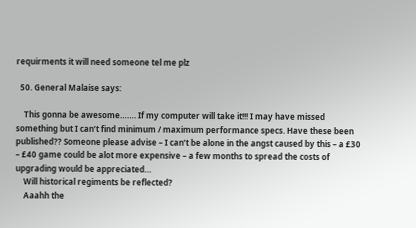requirments it will need someone tel me plz

  50. General Malaise says:

    This gonna be awesome……. If my computer will take it!!! I may have missed something but I can’t find minimum / maximum performance specs. Have these been published?? Someone please advise – I can’t be alone in the angst caused by this – a £30 – £40 game could be alot more expensive – a few months to spread the costs of upgrading would be appreciated…
    Will historical regiments be reflected?
    Aaahh the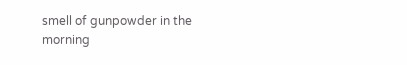smell of gunpowder in the morning